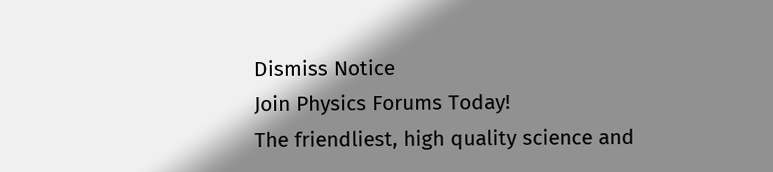Dismiss Notice
Join Physics Forums Today!
The friendliest, high quality science and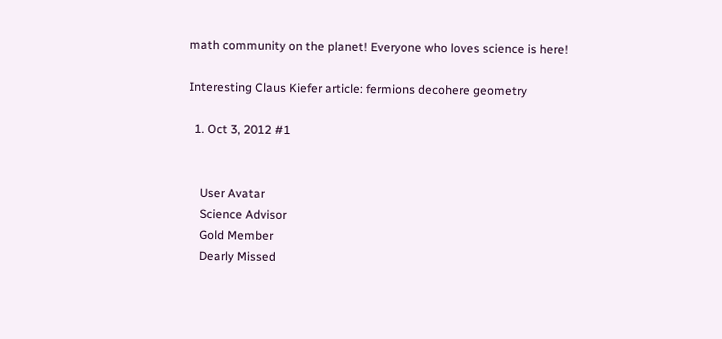math community on the planet! Everyone who loves science is here!

Interesting Claus Kiefer article: fermions decohere geometry

  1. Oct 3, 2012 #1


    User Avatar
    Science Advisor
    Gold Member
    Dearly Missed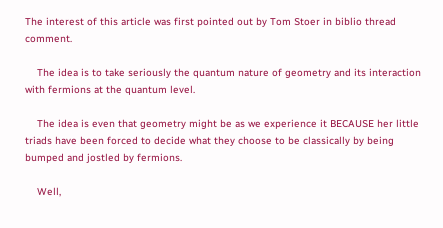The interest of this article was first pointed out by Tom Stoer in biblio thread comment.

    The idea is to take seriously the quantum nature of geometry and its interaction with fermions at the quantum level.

    The idea is even that geometry might be as we experience it BECAUSE her little triads have been forced to decide what they choose to be classically by being bumped and jostled by fermions.

    Well,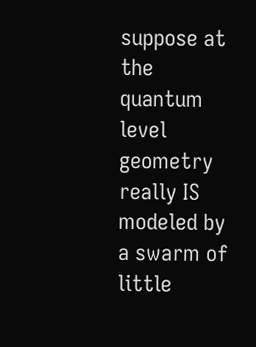suppose at the quantum level geometry really IS modeled by a swarm of little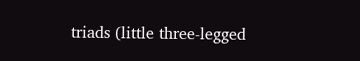triads (little three-legged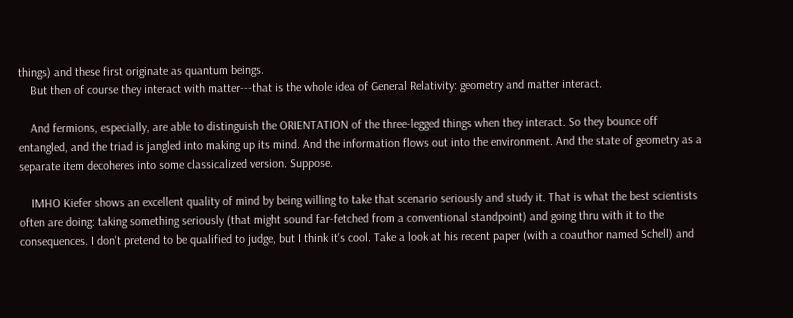things) and these first originate as quantum beings.
    But then of course they interact with matter---that is the whole idea of General Relativity: geometry and matter interact.

    And fermions, especially, are able to distinguish the ORIENTATION of the three-legged things when they interact. So they bounce off entangled, and the triad is jangled into making up its mind. And the information flows out into the environment. And the state of geometry as a separate item decoheres into some classicalized version. Suppose.

    IMHO Kiefer shows an excellent quality of mind by being willing to take that scenario seriously and study it. That is what the best scientists often are doing: taking something seriously (that might sound far-fetched from a conventional standpoint) and going thru with it to the consequences. I don't pretend to be qualified to judge, but I think it's cool. Take a look at his recent paper (with a coauthor named Schell) and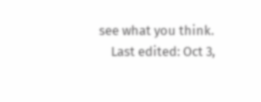see what you think.
    Last edited: Oct 3,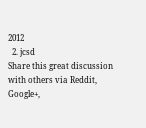2012
  2. jcsd
Share this great discussion with others via Reddit, Google+,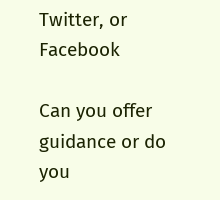Twitter, or Facebook

Can you offer guidance or do you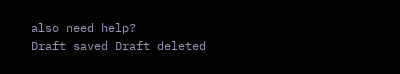also need help?
Draft saved Draft deleted